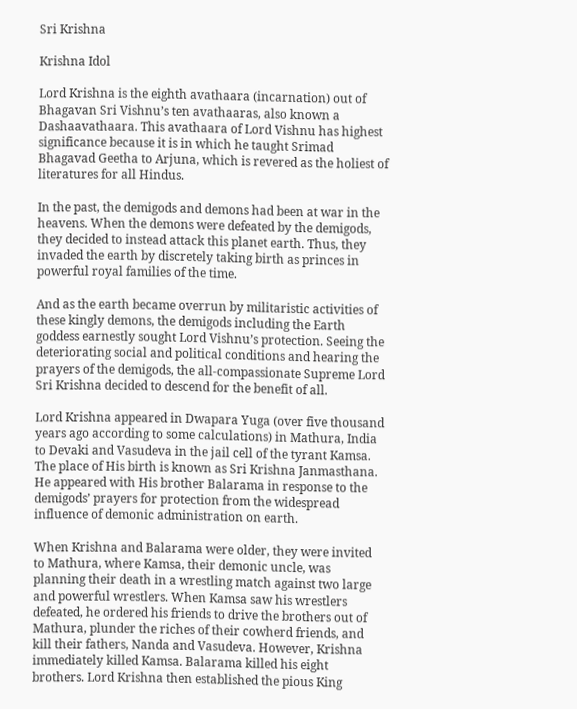Sri Krishna

Krishna Idol

Lord Krishna is the eighth avathaara (incarnation) out of Bhagavan Sri Vishnu’s ten avathaaras, also known a Dashaavathaara. This avathaara of Lord Vishnu has highest significance because it is in which he taught Srimad Bhagavad Geetha to Arjuna, which is revered as the holiest of literatures for all Hindus.

In the past, the demigods and demons had been at war in the heavens. When the demons were defeated by the demigods, they decided to instead attack this planet earth. Thus, they invaded the earth by discretely taking birth as princes in powerful royal families of the time.

And as the earth became overrun by militaristic activities of these kingly demons, the demigods including the Earth goddess earnestly sought Lord Vishnu’s protection. Seeing the deteriorating social and political conditions and hearing the prayers of the demigods, the all-compassionate Supreme Lord Sri Krishna decided to descend for the benefit of all.

Lord Krishna appeared in Dwapara Yuga (over five thousand years ago according to some calculations) in Mathura, India to Devaki and Vasudeva in the jail cell of the tyrant Kamsa. The place of His birth is known as Sri Krishna Janmasthana. He appeared with His brother Balarama in response to the demigods’ prayers for protection from the widespread influence of demonic administration on earth.

When Krishna and Balarama were older, they were invited to Mathura, where Kamsa, their demonic uncle, was planning their death in a wrestling match against two large and powerful wrestlers. When Kamsa saw his wrestlers defeated, he ordered his friends to drive the brothers out of Mathura, plunder the riches of their cowherd friends, and kill their fathers, Nanda and Vasudeva. However, Krishna immediately killed Kamsa. Balarama killed his eight brothers. Lord Krishna then established the pious King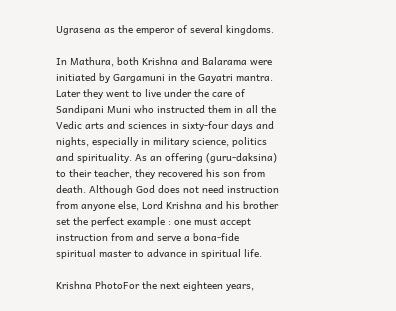Ugrasena as the emperor of several kingdoms.

In Mathura, both Krishna and Balarama were initiated by Gargamuni in the Gayatri mantra. Later they went to live under the care of Sandipani Muni who instructed them in all the Vedic arts and sciences in sixty-four days and nights, especially in military science, politics and spirituality. As an offering (guru-daksina) to their teacher, they recovered his son from death. Although God does not need instruction from anyone else, Lord Krishna and his brother set the perfect example : one must accept instruction from and serve a bona-fide spiritual master to advance in spiritual life.

Krishna PhotoFor the next eighteen years,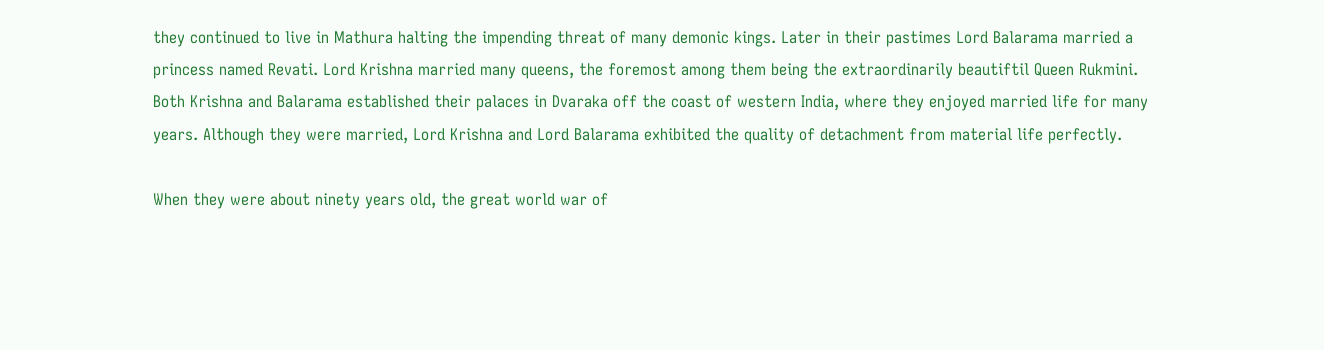they continued to live in Mathura halting the impending threat of many demonic kings. Later in their pastimes Lord Balarama married a princess named Revati. Lord Krishna married many queens, the foremost among them being the extraordinarily beautiftil Queen Rukmini. Both Krishna and Balarama established their palaces in Dvaraka off the coast of western India, where they enjoyed married life for many years. Although they were married, Lord Krishna and Lord Balarama exhibited the quality of detachment from material life perfectly.

When they were about ninety years old, the great world war of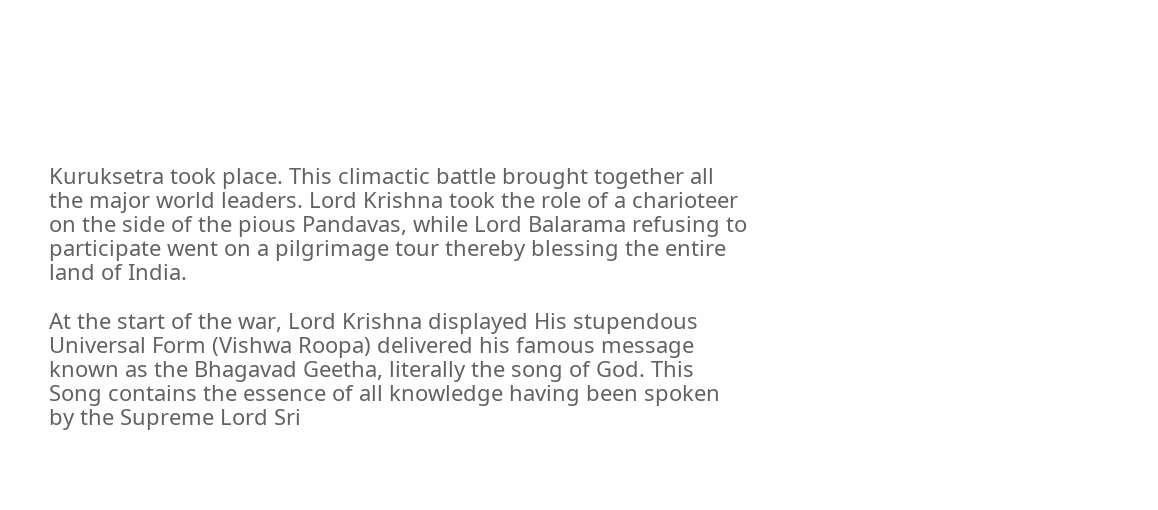Kuruksetra took place. This climactic battle brought together all the major world leaders. Lord Krishna took the role of a charioteer on the side of the pious Pandavas, while Lord Balarama refusing to participate went on a pilgrimage tour thereby blessing the entire land of India.

At the start of the war, Lord Krishna displayed His stupendous Universal Form (Vishwa Roopa) delivered his famous message known as the Bhagavad Geetha, literally the song of God. This Song contains the essence of all knowledge having been spoken by the Supreme Lord Sri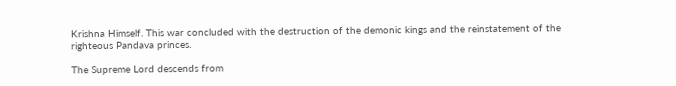Krishna Himself. This war concluded with the destruction of the demonic kings and the reinstatement of the righteous Pandava princes.

The Supreme Lord descends from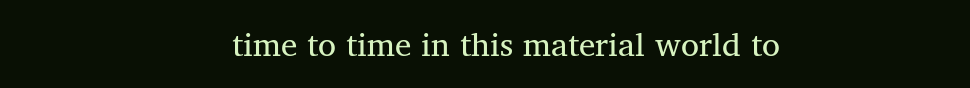time to time in this material world to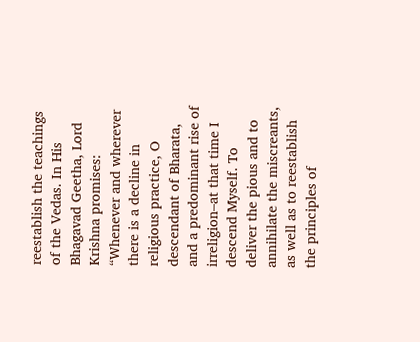reestablish the teachings of the Vedas. In His Bhagavad Geetha, Lord Krishna promises: “Whenever and wherever there is a decline in religious practice, O descendant of Bharata, and a predominant rise of irreligion–at that time I descend Myself. To deliver the pious and to annihilate the miscreants, as well as to reestablish the principles of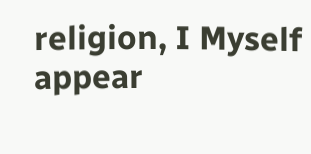religion, I Myself appear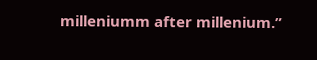milleniumm after millenium.”